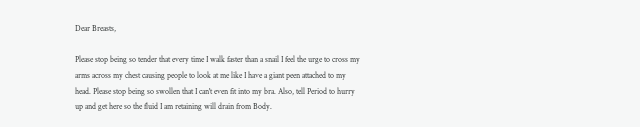Dear Breasts,

Please stop being so tender that every time I walk faster than a snail I feel the urge to cross my arms across my chest causing people to look at me like I have a giant peen attached to my head. Please stop being so swollen that I can't even fit into my bra. Also, tell Period to hurry up and get here so the fluid I am retaining will drain from Body.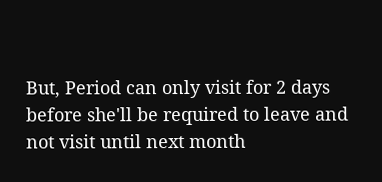But, Period can only visit for 2 days before she'll be required to leave and not visit until next month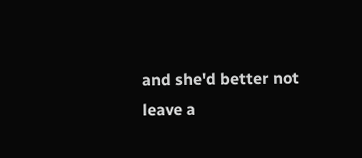and she'd better not leave a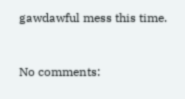gawdawful mess this time.


No comments: